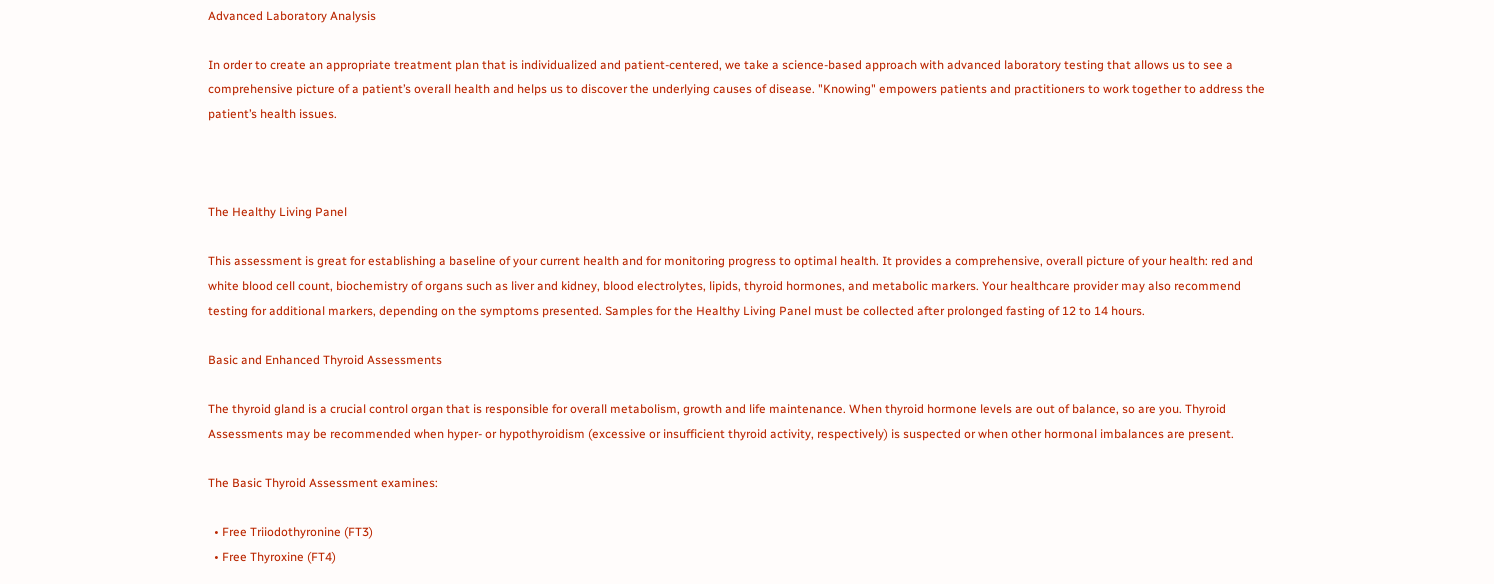Advanced Laboratory Analysis

In order to create an appropriate treatment plan that is individualized and patient-centered, we take a science-based approach with advanced laboratory testing that allows us to see a comprehensive picture of a patient’s overall health and helps us to discover the underlying causes of disease. "Knowing" empowers patients and practitioners to work together to address the patient’s health issues.



The Healthy Living Panel

This assessment is great for establishing a baseline of your current health and for monitoring progress to optimal health. It provides a comprehensive, overall picture of your health: red and white blood cell count, biochemistry of organs such as liver and kidney, blood electrolytes, lipids, thyroid hormones, and metabolic markers. Your healthcare provider may also recommend testing for additional markers, depending on the symptoms presented. Samples for the Healthy Living Panel must be collected after prolonged fasting of 12 to 14 hours.

Basic and Enhanced Thyroid Assessments

The thyroid gland is a crucial control organ that is responsible for overall metabolism, growth and life maintenance. When thyroid hormone levels are out of balance, so are you. Thyroid Assessments may be recommended when hyper- or hypothyroidism (excessive or insufficient thyroid activity, respectively) is suspected or when other hormonal imbalances are present.

The Basic Thyroid Assessment examines:

  • Free Triiodothyronine (FT3)
  • Free Thyroxine (FT4)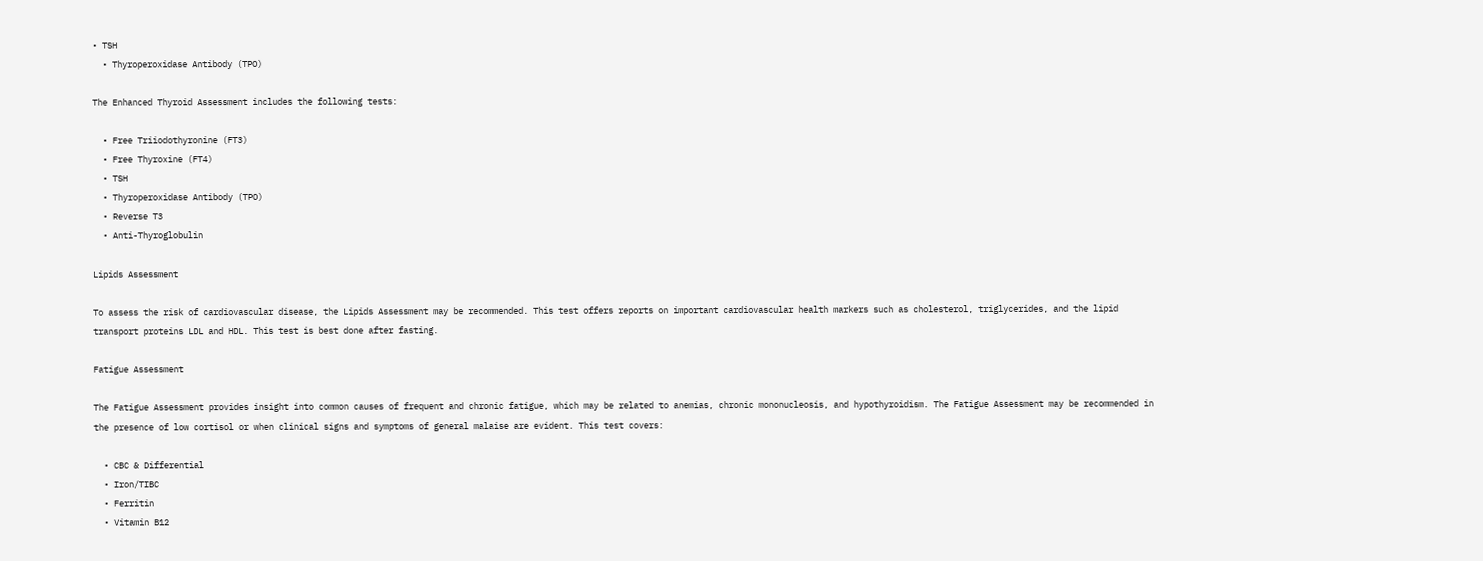• TSH
  • Thyroperoxidase Antibody (TPO)

The Enhanced Thyroid Assessment includes the following tests:

  • Free Triiodothyronine (FT3)
  • Free Thyroxine (FT4)
  • TSH
  • Thyroperoxidase Antibody (TPO)
  • Reverse T3
  • Anti-Thyroglobulin

Lipids Assessment

To assess the risk of cardiovascular disease, the Lipids Assessment may be recommended. This test offers reports on important cardiovascular health markers such as cholesterol, triglycerides, and the lipid transport proteins LDL and HDL. This test is best done after fasting.

Fatigue Assessment

The Fatigue Assessment provides insight into common causes of frequent and chronic fatigue, which may be related to anemias, chronic mononucleosis, and hypothyroidism. The Fatigue Assessment may be recommended in the presence of low cortisol or when clinical signs and symptoms of general malaise are evident. This test covers:

  • CBC & Differential
  • Iron/TIBC
  • Ferritin
  • Vitamin B12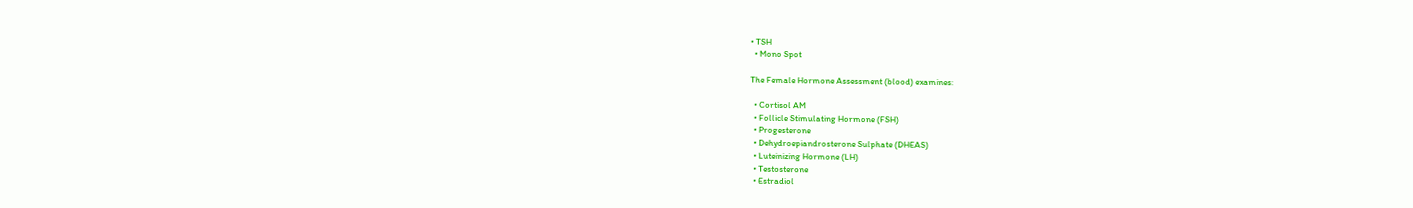• TSH
  • Mono Spot

The Female Hormone Assessment (blood) examines:

  • Cortisol AM
  • Follicle Stimulating Hormone (FSH)
  • Progesterone
  • Dehydroepiandrosterone Sulphate (DHEAS)
  • Luteinizing Hormone (LH)
  • Testosterone
  • Estradiol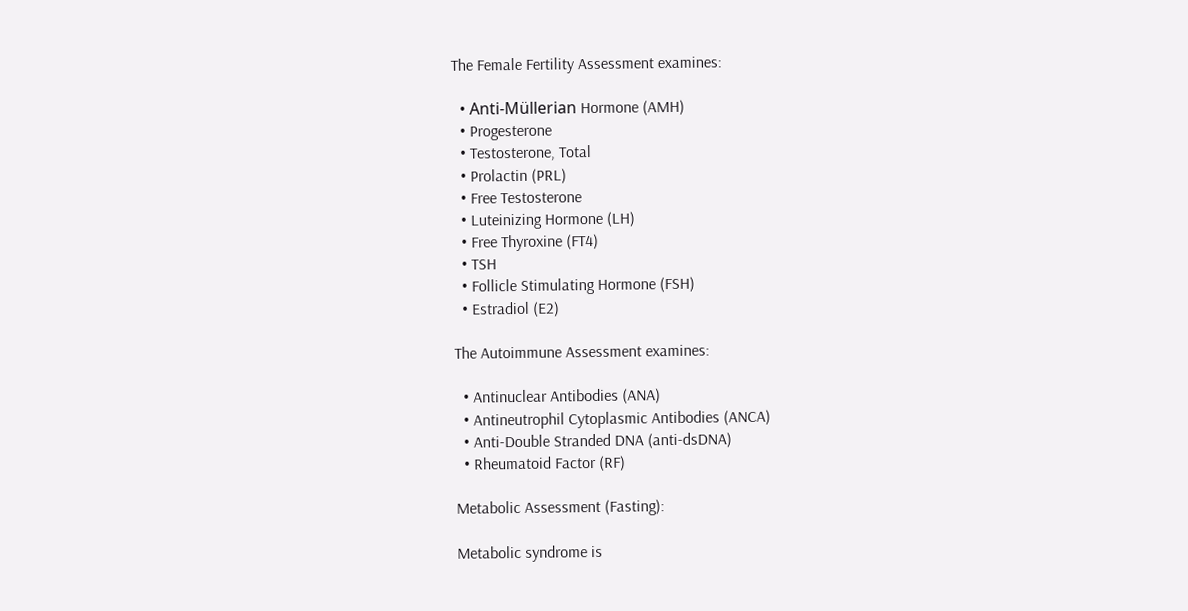The Female Fertility Assessment examines:

  • Anti-Müllerian Hormone (AMH)
  • Progesterone
  • Testosterone, Total
  • Prolactin (PRL)
  • Free Testosterone
  • Luteinizing Hormone (LH)
  • Free Thyroxine (FT4)
  • TSH
  • Follicle Stimulating Hormone (FSH)
  • Estradiol (E2)

The Autoimmune Assessment examines:

  • Antinuclear Antibodies (ANA)
  • Antineutrophil Cytoplasmic Antibodies (ANCA)
  • Anti-Double Stranded DNA (anti-dsDNA)
  • Rheumatoid Factor (RF)

Metabolic Assessment (Fasting):

Metabolic syndrome is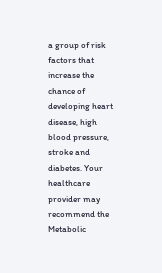a group of risk factors that increase the chance of developing heart disease, high blood pressure, stroke and diabetes. Your healthcare provider may recommend the Metabolic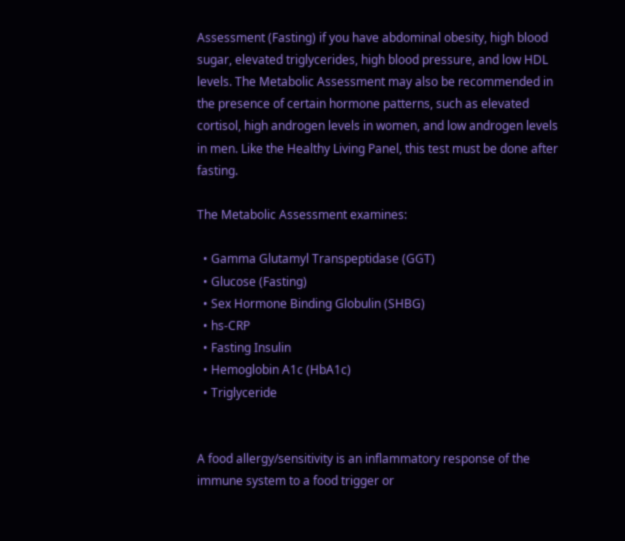Assessment (Fasting) if you have abdominal obesity, high blood sugar, elevated triglycerides, high blood pressure, and low HDL levels. The Metabolic Assessment may also be recommended in the presence of certain hormone patterns, such as elevated cortisol, high androgen levels in women, and low androgen levels in men. Like the Healthy Living Panel, this test must be done after fasting.

The Metabolic Assessment examines:

  • Gamma Glutamyl Transpeptidase (GGT)
  • Glucose (Fasting)
  • Sex Hormone Binding Globulin (SHBG)
  • hs-CRP
  • Fasting Insulin
  • Hemoglobin A1c (HbA1c)
  • Triglyceride


A food allergy/sensitivity is an inflammatory response of the immune system to a food trigger or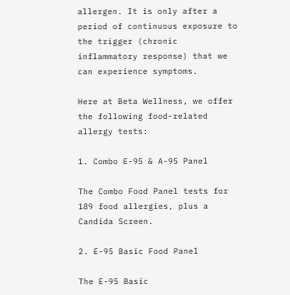allergen. It is only after a period of continuous exposure to the trigger (chronic inflammatory response) that we can experience symptoms.

Here at Beta Wellness, we offer the following food-related allergy tests:

1. Combo E-95 & A-95 Panel

The Combo Food Panel tests for 189 food allergies, plus a Candida Screen.

2. E-95 Basic Food Panel

The E-95 Basic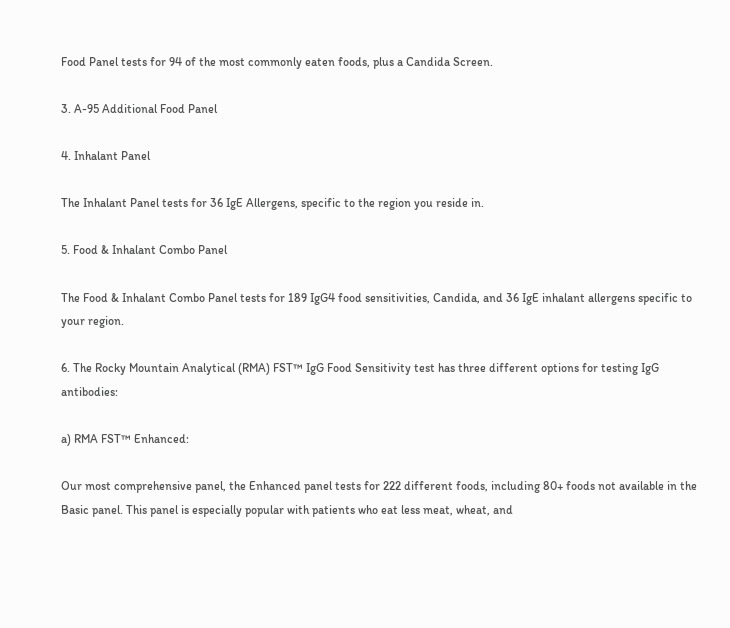Food Panel tests for 94 of the most commonly eaten foods, plus a Candida Screen.

3. A-95 Additional Food Panel

4. Inhalant Panel

The Inhalant Panel tests for 36 IgE Allergens, specific to the region you reside in.

5. Food & Inhalant Combo Panel

The Food & Inhalant Combo Panel tests for 189 IgG4 food sensitivities, Candida, and 36 IgE inhalant allergens specific to your region.

6. The Rocky Mountain Analytical (RMA) FST™ IgG Food Sensitivity test has three different options for testing IgG antibodies:

a) RMA FST™ Enhanced:

Our most comprehensive panel, the Enhanced panel tests for 222 different foods, including 80+ foods not available in the Basic panel. This panel is especially popular with patients who eat less meat, wheat, and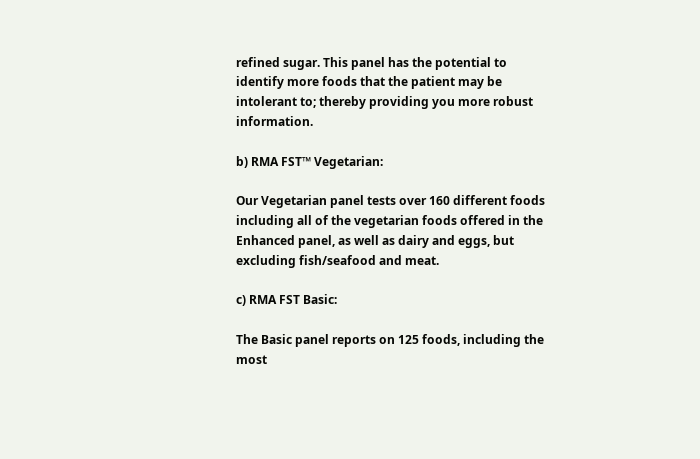refined sugar. This panel has the potential to identify more foods that the patient may be intolerant to; thereby providing you more robust information.

b) RMA FST™ Vegetarian:

Our Vegetarian panel tests over 160 different foods including all of the vegetarian foods offered in the Enhanced panel, as well as dairy and eggs, but excluding fish/seafood and meat.

c) RMA FST Basic:

The Basic panel reports on 125 foods, including the most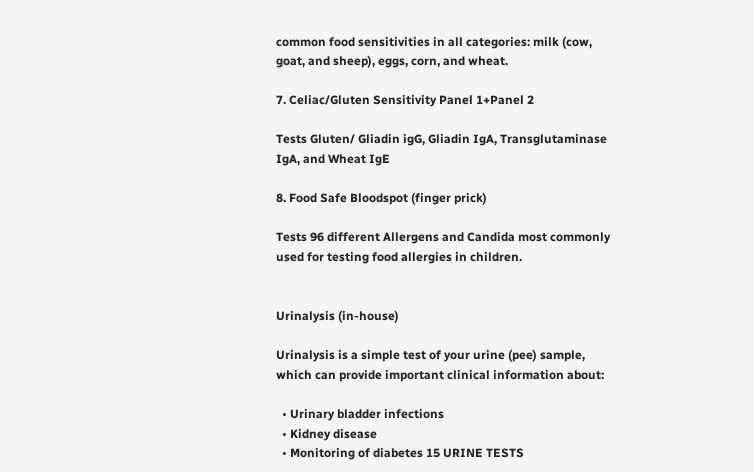common food sensitivities in all categories: milk (cow, goat, and sheep), eggs, corn, and wheat.

7. Celiac/Gluten Sensitivity Panel 1+Panel 2

Tests Gluten/ Gliadin igG, Gliadin IgA, Transglutaminase IgA, and Wheat IgE

8. Food Safe Bloodspot (finger prick)

Tests 96 different Allergens and Candida most commonly used for testing food allergies in children.


Urinalysis (in-house)

Urinalysis is a simple test of your urine (pee) sample, which can provide important clinical information about:

  • Urinary bladder infections
  • Kidney disease
  • Monitoring of diabetes 15 URINE TESTS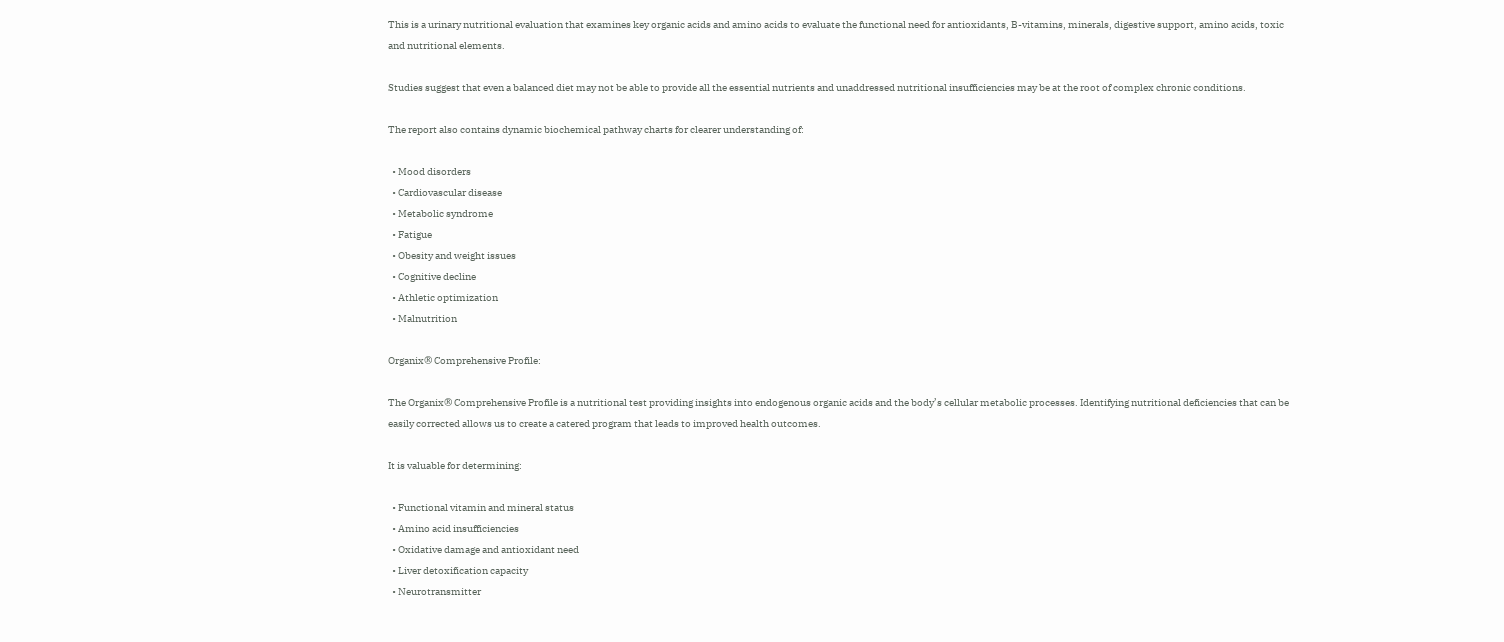This is a urinary nutritional evaluation that examines key organic acids and amino acids to evaluate the functional need for antioxidants, B-vitamins, minerals, digestive support, amino acids, toxic and nutritional elements.

Studies suggest that even a balanced diet may not be able to provide all the essential nutrients and unaddressed nutritional insufficiencies may be at the root of complex chronic conditions.

The report also contains dynamic biochemical pathway charts for clearer understanding of:

  • Mood disorders
  • Cardiovascular disease
  • Metabolic syndrome
  • Fatigue
  • Obesity and weight issues
  • Cognitive decline
  • Athletic optimization
  • Malnutrition

Organix® Comprehensive Profile:

The Organix® Comprehensive Profile is a nutritional test providing insights into endogenous organic acids and the body’s cellular metabolic processes. Identifying nutritional deficiencies that can be easily corrected allows us to create a catered program that leads to improved health outcomes.

It is valuable for determining:

  • Functional vitamin and mineral status
  • Amino acid insufficiencies
  • Oxidative damage and antioxidant need
  • Liver detoxification capacity
  • Neurotransmitter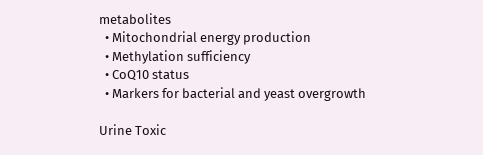metabolites
  • Mitochondrial energy production
  • Methylation sufficiency
  • CoQ10 status
  • Markers for bacterial and yeast overgrowth

Urine Toxic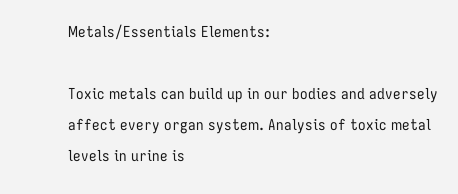Metals/Essentials Elements:

Toxic metals can build up in our bodies and adversely affect every organ system. Analysis of toxic metal levels in urine is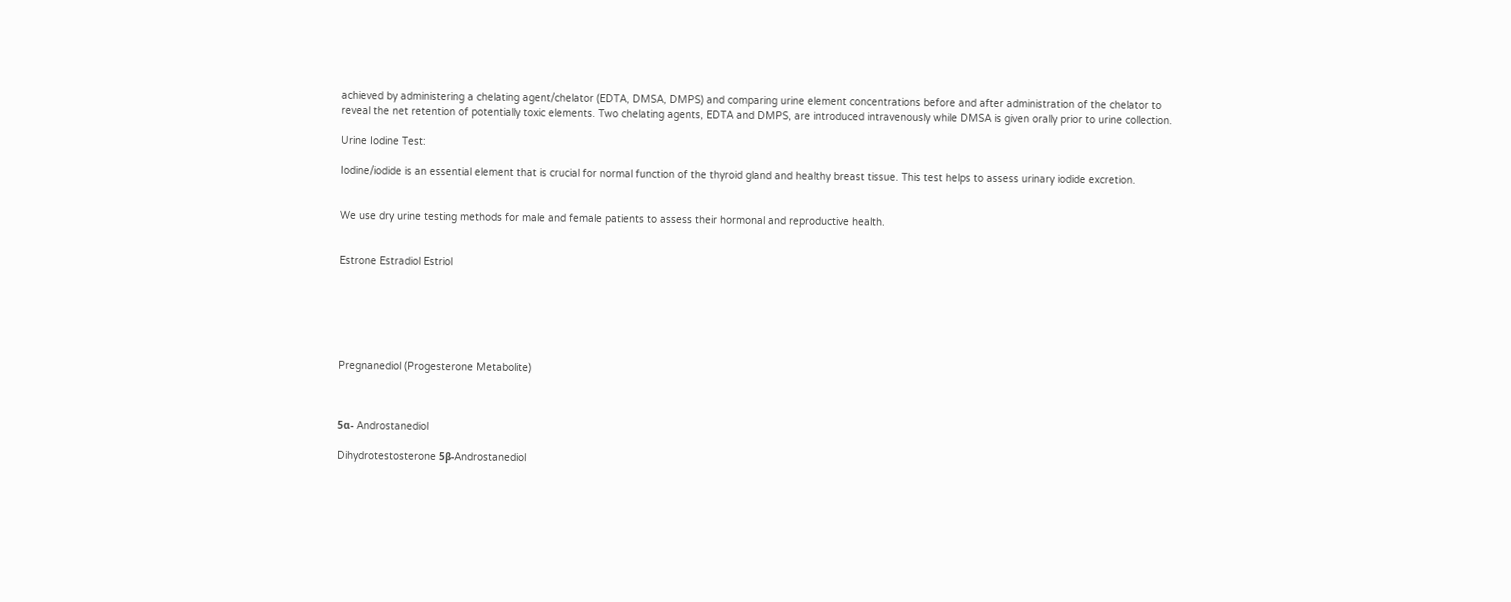achieved by administering a chelating agent/chelator (EDTA, DMSA, DMPS) and comparing urine element concentrations before and after administration of the chelator to reveal the net retention of potentially toxic elements. Two chelating agents, EDTA and DMPS, are introduced intravenously while DMSA is given orally prior to urine collection.

Urine Iodine Test:

Iodine/iodide is an essential element that is crucial for normal function of the thyroid gland and healthy breast tissue. This test helps to assess urinary iodide excretion.


We use dry urine testing methods for male and female patients to assess their hormonal and reproductive health.


Estrone Estradiol Estriol






Pregnanediol (Progesterone Metabolite)



5α- Androstanediol

Dihydrotestosterone 5β-Androstanediol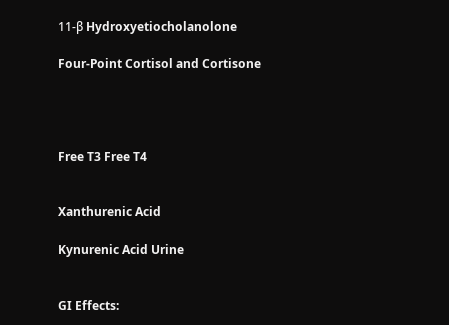11-β Hydroxyetiocholanolone

Four-Point Cortisol and Cortisone




Free T3 Free T4


Xanthurenic Acid

Kynurenic Acid Urine


GI Effects: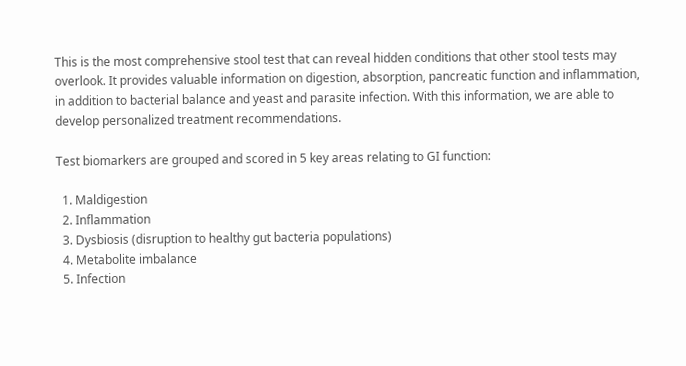This is the most comprehensive stool test that can reveal hidden conditions that other stool tests may overlook. It provides valuable information on digestion, absorption, pancreatic function and inflammation, in addition to bacterial balance and yeast and parasite infection. With this information, we are able to develop personalized treatment recommendations.

Test biomarkers are grouped and scored in 5 key areas relating to GI function:

  1. Maldigestion
  2. Inflammation
  3. Dysbiosis (disruption to healthy gut bacteria populations)
  4. Metabolite imbalance
  5. Infection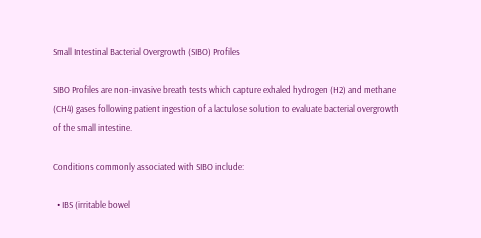Small Intestinal Bacterial Overgrowth (SIBO) Profiles

SIBO Profiles are non-invasive breath tests which capture exhaled hydrogen (H2) and methane (CH4) gases following patient ingestion of a lactulose solution to evaluate bacterial overgrowth of the small intestine.

Conditions commonly associated with SIBO include:

  • IBS (irritable bowel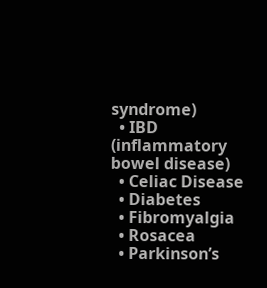syndrome)
  • IBD (inflammatory bowel disease)
  • Celiac Disease
  • Diabetes
  • Fibromyalgia
  • Rosacea
  • Parkinson’s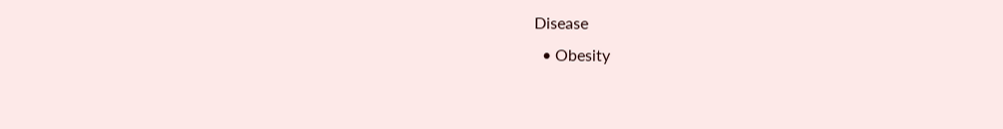Disease
  • Obesity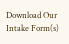Download Our Intake Form(s)